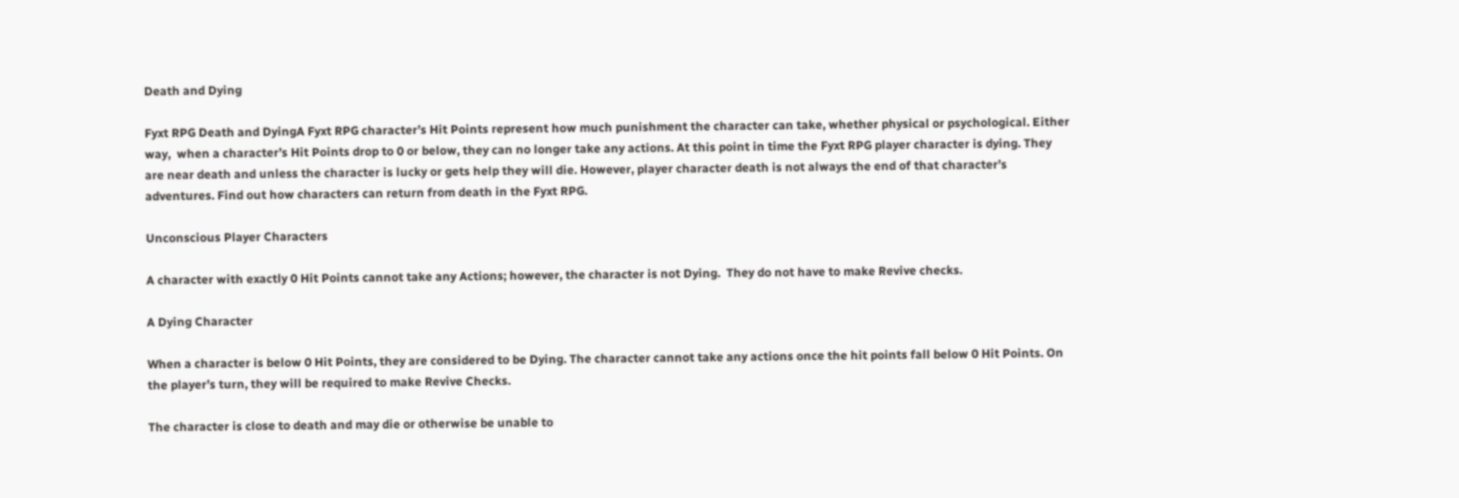Death and Dying

Fyxt RPG Death and DyingA Fyxt RPG character’s Hit Points represent how much punishment the character can take, whether physical or psychological. Either way,  when a character’s Hit Points drop to 0 or below, they can no longer take any actions. At this point in time the Fyxt RPG player character is dying. They are near death and unless the character is lucky or gets help they will die. However, player character death is not always the end of that character’s adventures. Find out how characters can return from death in the Fyxt RPG.

Unconscious Player Characters

A character with exactly 0 Hit Points cannot take any Actions; however, the character is not Dying.  They do not have to make Revive checks.

A Dying Character

When a character is below 0 Hit Points, they are considered to be Dying. The character cannot take any actions once the hit points fall below 0 Hit Points. On the player’s turn, they will be required to make Revive Checks.

The character is close to death and may die or otherwise be unable to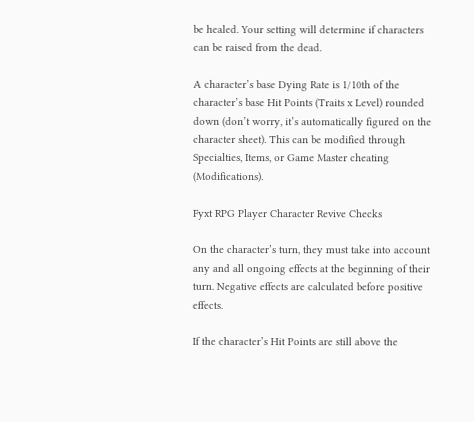be healed. Your setting will determine if characters can be raised from the dead.

A character’s base Dying Rate is 1/10th of the character’s base Hit Points (Traits x Level) rounded down (don’t worry, it’s automatically figured on the character sheet). This can be modified through Specialties, Items, or Game Master cheating (Modifications).

Fyxt RPG Player Character Revive Checks

On the character’s turn, they must take into account any and all ongoing effects at the beginning of their turn. Negative effects are calculated before positive effects.

If the character’s Hit Points are still above the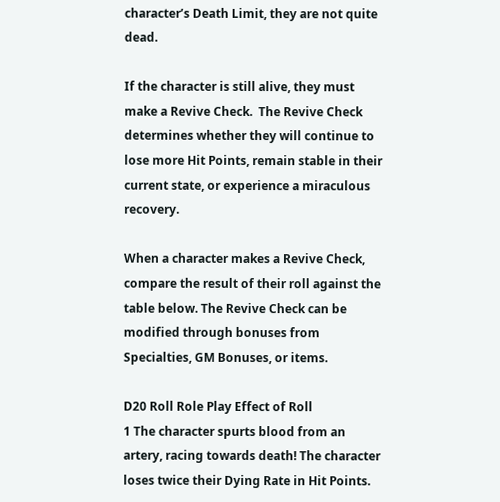character’s Death Limit, they are not quite dead.

If the character is still alive, they must make a Revive Check.  The Revive Check determines whether they will continue to lose more Hit Points, remain stable in their current state, or experience a miraculous recovery.

When a character makes a Revive Check, compare the result of their roll against the table below. The Revive Check can be modified through bonuses from Specialties, GM Bonuses, or items.

D20 Roll Role Play Effect of Roll
1 The character spurts blood from an artery, racing towards death! The character loses twice their Dying Rate in Hit Points.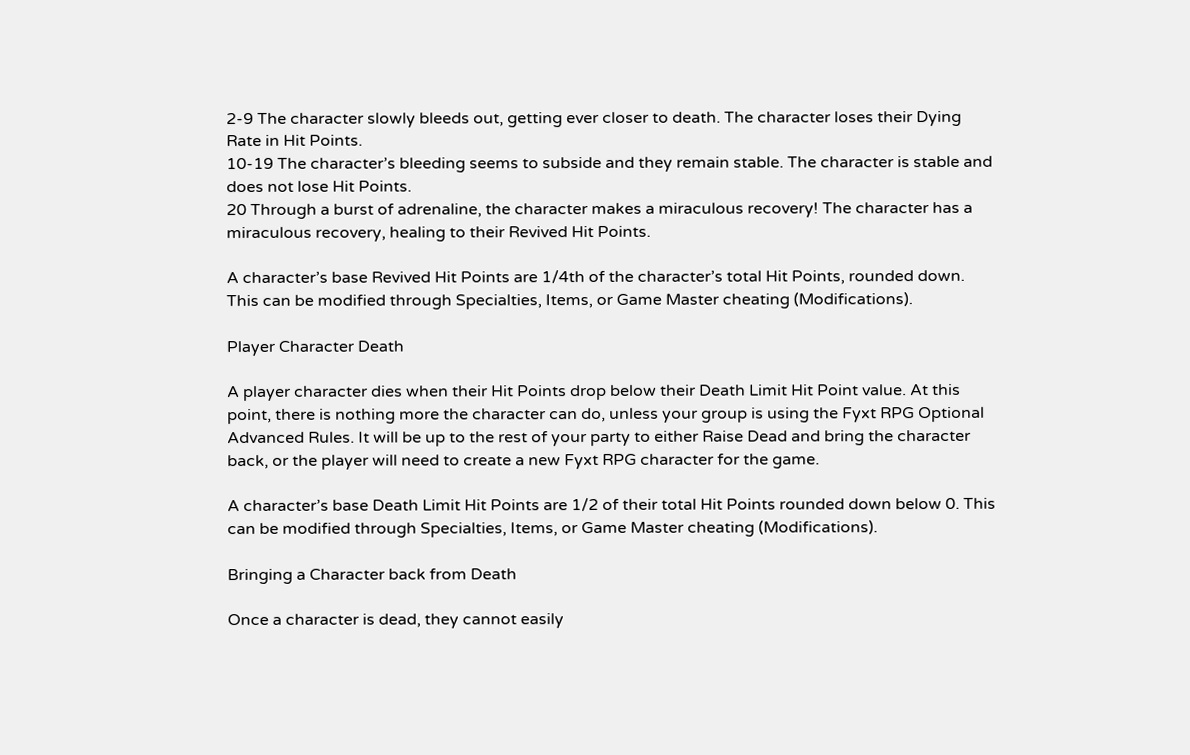2-9 The character slowly bleeds out, getting ever closer to death. The character loses their Dying Rate in Hit Points.
10-19 The character’s bleeding seems to subside and they remain stable. The character is stable and does not lose Hit Points.
20 Through a burst of adrenaline, the character makes a miraculous recovery! The character has a miraculous recovery, healing to their Revived Hit Points.

A character’s base Revived Hit Points are 1/4th of the character’s total Hit Points, rounded down. This can be modified through Specialties, Items, or Game Master cheating (Modifications).

Player Character Death

A player character dies when their Hit Points drop below their Death Limit Hit Point value. At this point, there is nothing more the character can do, unless your group is using the Fyxt RPG Optional Advanced Rules. It will be up to the rest of your party to either Raise Dead and bring the character back, or the player will need to create a new Fyxt RPG character for the game.

A character’s base Death Limit Hit Points are 1/2 of their total Hit Points rounded down below 0. This can be modified through Specialties, Items, or Game Master cheating (Modifications).

Bringing a Character back from Death

Once a character is dead, they cannot easily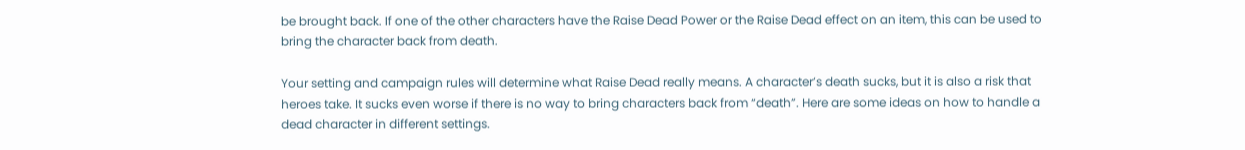be brought back. If one of the other characters have the Raise Dead Power or the Raise Dead effect on an item, this can be used to bring the character back from death.

Your setting and campaign rules will determine what Raise Dead really means. A character’s death sucks, but it is also a risk that heroes take. It sucks even worse if there is no way to bring characters back from “death”. Here are some ideas on how to handle a dead character in different settings.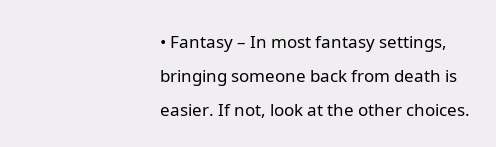• Fantasy – In most fantasy settings, bringing someone back from death is easier. If not, look at the other choices.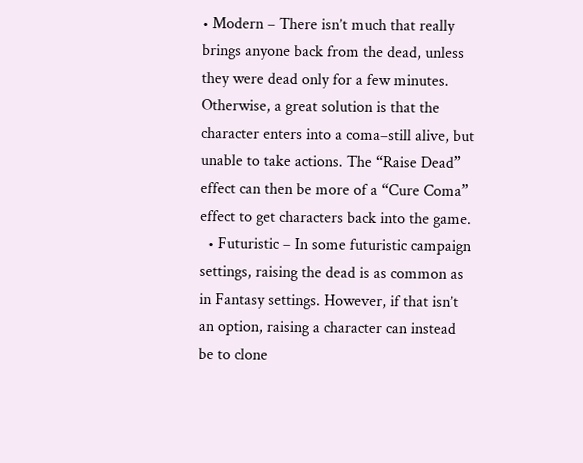• Modern – There isn’t much that really brings anyone back from the dead, unless they were dead only for a few minutes. Otherwise, a great solution is that the character enters into a coma–still alive, but unable to take actions. The “Raise Dead” effect can then be more of a “Cure Coma” effect to get characters back into the game.
  • Futuristic – In some futuristic campaign settings, raising the dead is as common as in Fantasy settings. However, if that isn’t an option, raising a character can instead be to clone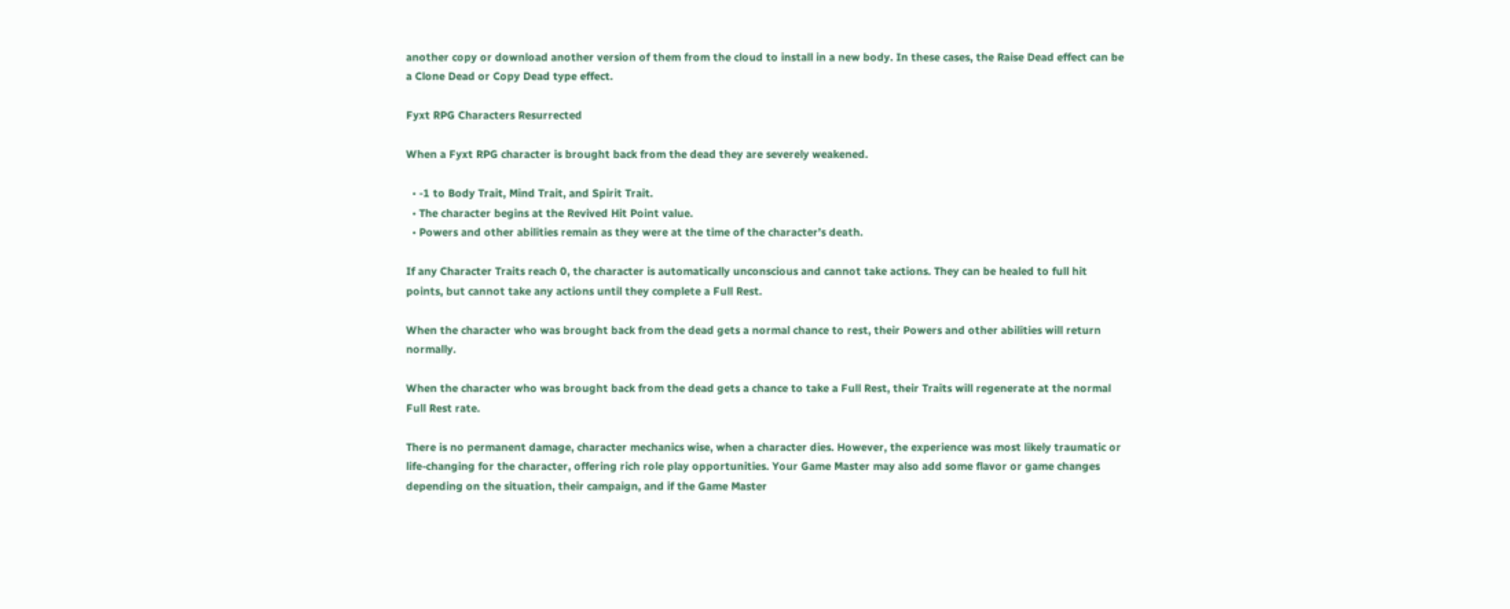another copy or download another version of them from the cloud to install in a new body. In these cases, the Raise Dead effect can be a Clone Dead or Copy Dead type effect.

Fyxt RPG Characters Resurrected

When a Fyxt RPG character is brought back from the dead they are severely weakened.

  • -1 to Body Trait, Mind Trait, and Spirit Trait.
  • The character begins at the Revived Hit Point value.
  • Powers and other abilities remain as they were at the time of the character’s death.

If any Character Traits reach 0, the character is automatically unconscious and cannot take actions. They can be healed to full hit points, but cannot take any actions until they complete a Full Rest.

When the character who was brought back from the dead gets a normal chance to rest, their Powers and other abilities will return normally.

When the character who was brought back from the dead gets a chance to take a Full Rest, their Traits will regenerate at the normal Full Rest rate.

There is no permanent damage, character mechanics wise, when a character dies. However, the experience was most likely traumatic or life-changing for the character, offering rich role play opportunities. Your Game Master may also add some flavor or game changes depending on the situation, their campaign, and if the Game Master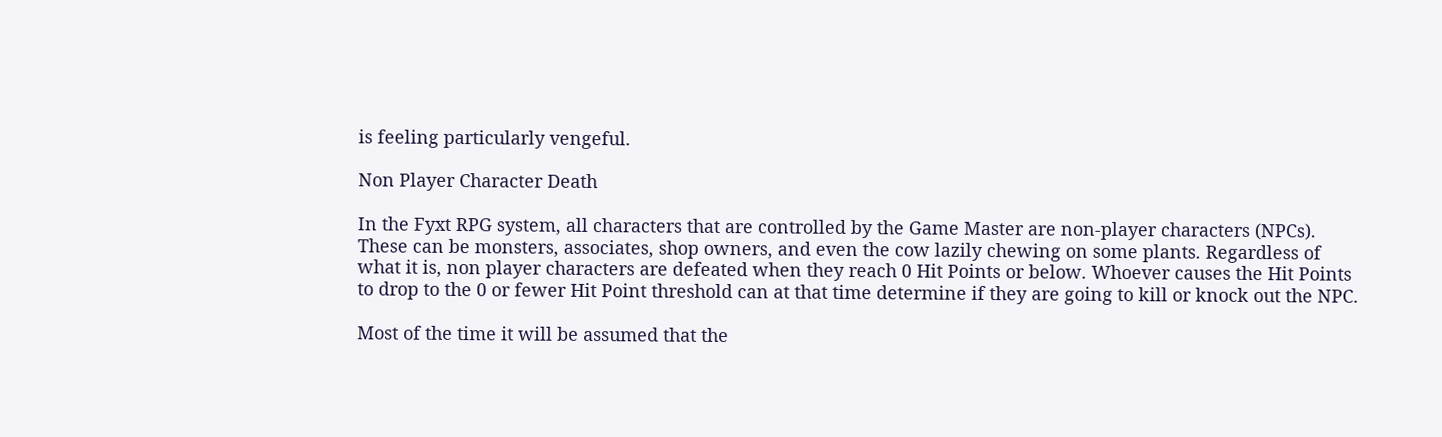is feeling particularly vengeful.

Non Player Character Death

In the Fyxt RPG system, all characters that are controlled by the Game Master are non-player characters (NPCs). These can be monsters, associates, shop owners, and even the cow lazily chewing on some plants. Regardless of what it is, non player characters are defeated when they reach 0 Hit Points or below. Whoever causes the Hit Points to drop to the 0 or fewer Hit Point threshold can at that time determine if they are going to kill or knock out the NPC.

Most of the time it will be assumed that the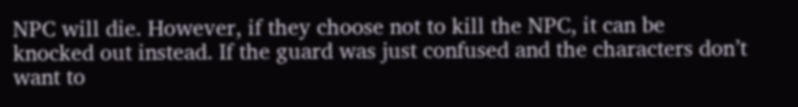NPC will die. However, if they choose not to kill the NPC, it can be knocked out instead. If the guard was just confused and the characters don’t want to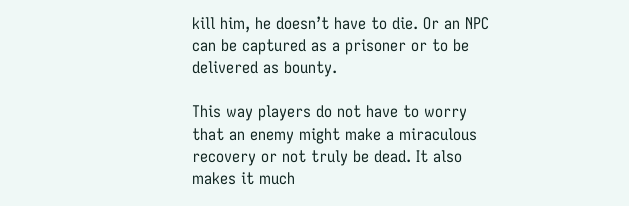kill him, he doesn’t have to die. Or an NPC can be captured as a prisoner or to be delivered as bounty.

This way players do not have to worry that an enemy might make a miraculous recovery or not truly be dead. It also makes it much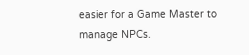easier for a Game Master to manage NPCs.